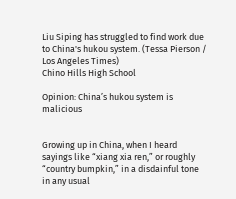Liu Siping has struggled to find work due to China's hukou system. (Tessa Pierson / Los Angeles Times)
Chino Hills High School

Opinion: China’s hukou system is malicious


Growing up in China, when I heard sayings like “xiang xia ren,” or roughly “country bumpkin,” in a disdainful tone in any usual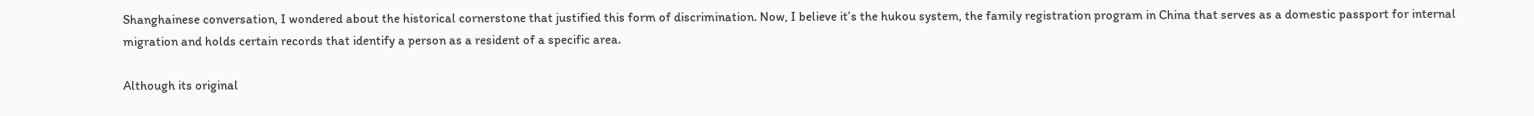Shanghainese conversation, I wondered about the historical cornerstone that justified this form of discrimination. Now, I believe it’s the hukou system, the family registration program in China that serves as a domestic passport for internal migration and holds certain records that identify a person as a resident of a specific area.

Although its original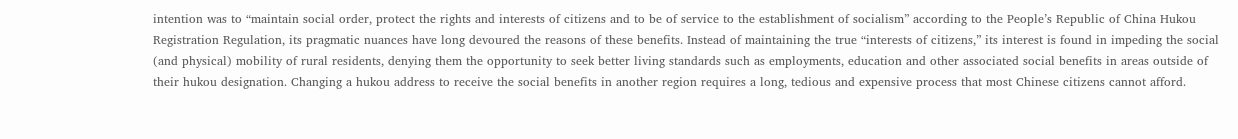intention was to “maintain social order, protect the rights and interests of citizens and to be of service to the establishment of socialism” according to the People’s Republic of China Hukou Registration Regulation, its pragmatic nuances have long devoured the reasons of these benefits. Instead of maintaining the true “interests of citizens,” its interest is found in impeding the social (and physical) mobility of rural residents, denying them the opportunity to seek better living standards such as employments, education and other associated social benefits in areas outside of their hukou designation. Changing a hukou address to receive the social benefits in another region requires a long, tedious and expensive process that most Chinese citizens cannot afford.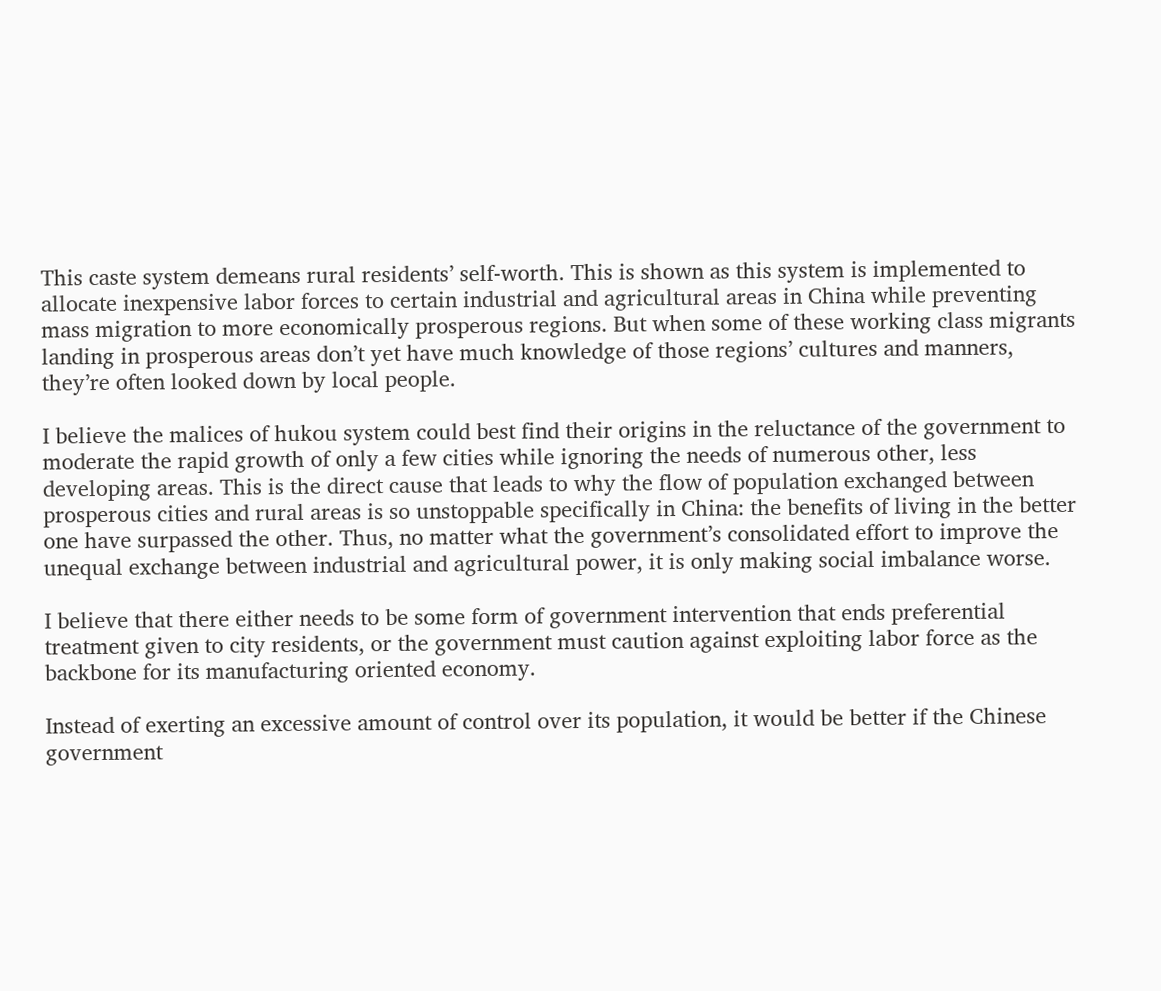This caste system demeans rural residents’ self-worth. This is shown as this system is implemented to allocate inexpensive labor forces to certain industrial and agricultural areas in China while preventing mass migration to more economically prosperous regions. But when some of these working class migrants landing in prosperous areas don’t yet have much knowledge of those regions’ cultures and manners, they’re often looked down by local people.

I believe the malices of hukou system could best find their origins in the reluctance of the government to moderate the rapid growth of only a few cities while ignoring the needs of numerous other, less developing areas. This is the direct cause that leads to why the flow of population exchanged between prosperous cities and rural areas is so unstoppable specifically in China: the benefits of living in the better one have surpassed the other. Thus, no matter what the government’s consolidated effort to improve the unequal exchange between industrial and agricultural power, it is only making social imbalance worse.

I believe that there either needs to be some form of government intervention that ends preferential treatment given to city residents, or the government must caution against exploiting labor force as the backbone for its manufacturing oriented economy.

Instead of exerting an excessive amount of control over its population, it would be better if the Chinese government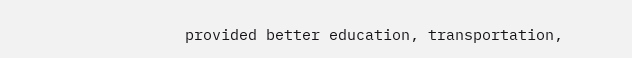provided better education, transportation,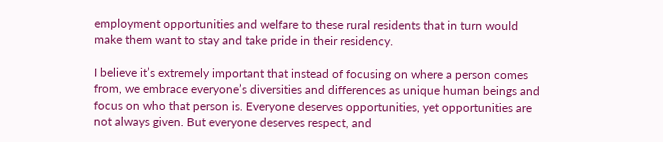employment opportunities and welfare to these rural residents that in turn would make them want to stay and take pride in their residency.

I believe it’s extremely important that instead of focusing on where a person comes from, we embrace everyone’s diversities and differences as unique human beings and focus on who that person is. Everyone deserves opportunities, yet opportunities are not always given. But everyone deserves respect, and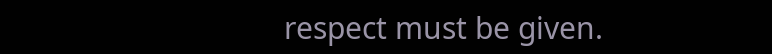respect must be given.